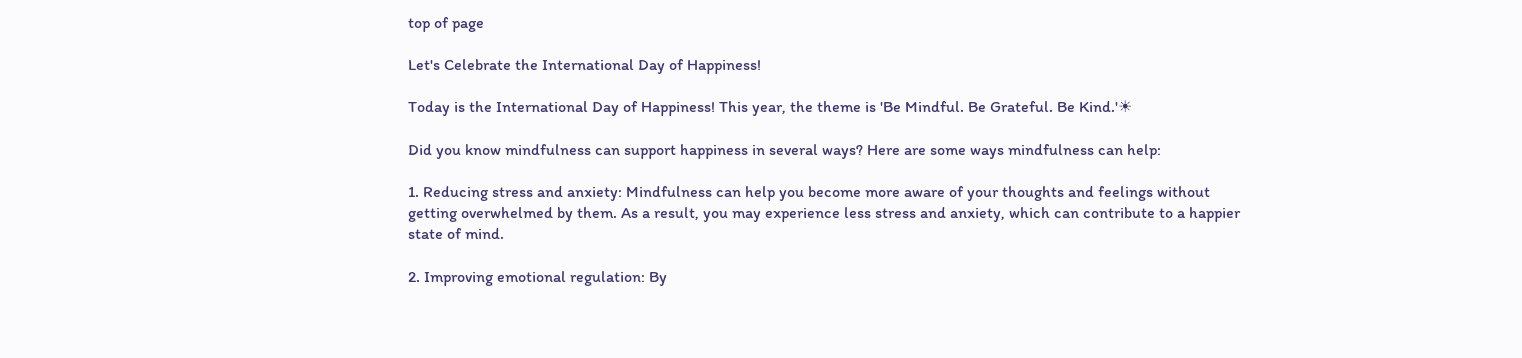top of page

Let's Celebrate the International Day of Happiness!

Today is the International Day of Happiness! This year, the theme is 'Be Mindful. Be Grateful. Be Kind.'☀

Did you know mindfulness can support happiness in several ways? Here are some ways mindfulness can help:

1. Reducing stress and anxiety: Mindfulness can help you become more aware of your thoughts and feelings without getting overwhelmed by them. As a result, you may experience less stress and anxiety, which can contribute to a happier state of mind.

2. Improving emotional regulation: By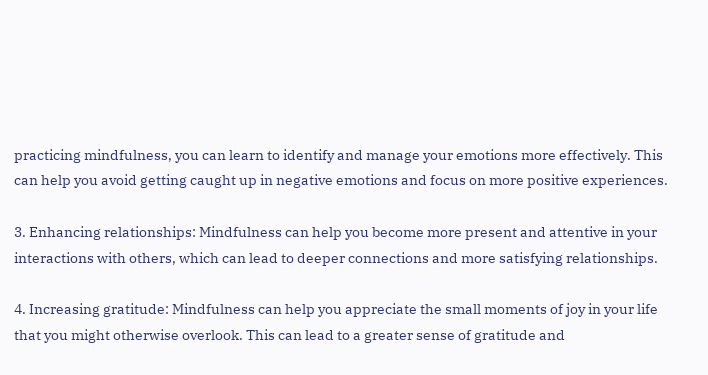practicing mindfulness, you can learn to identify and manage your emotions more effectively. This can help you avoid getting caught up in negative emotions and focus on more positive experiences.

3. Enhancing relationships: Mindfulness can help you become more present and attentive in your interactions with others, which can lead to deeper connections and more satisfying relationships.

4. Increasing gratitude: Mindfulness can help you appreciate the small moments of joy in your life that you might otherwise overlook. This can lead to a greater sense of gratitude and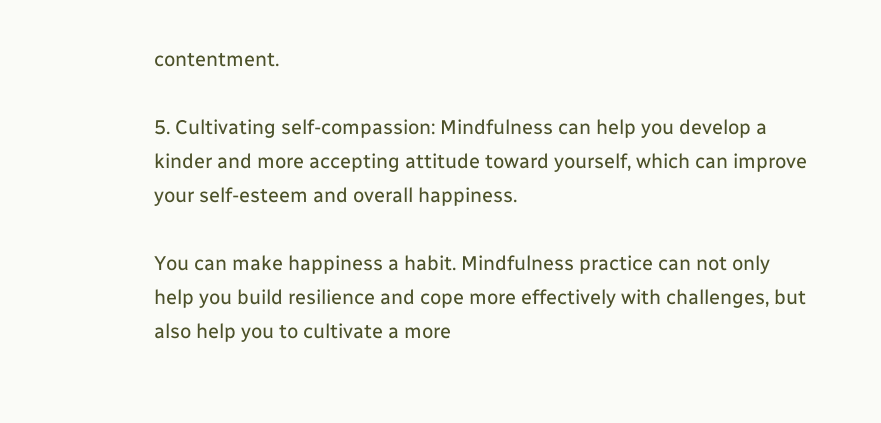contentment.

5. Cultivating self-compassion: Mindfulness can help you develop a kinder and more accepting attitude toward yourself, which can improve your self-esteem and overall happiness.

You can make happiness a habit. Mindfulness practice can not only help you build resilience and cope more effectively with challenges, but also help you to cultivate a more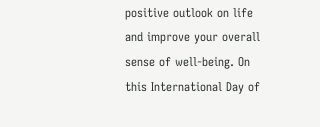positive outlook on life and improve your overall sense of well-being. On this International Day of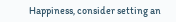Happiness, consider setting an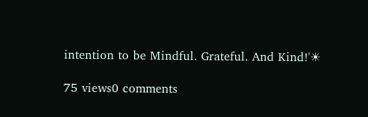intention to be Mindful. Grateful. And Kind!'☀

75 views0 comments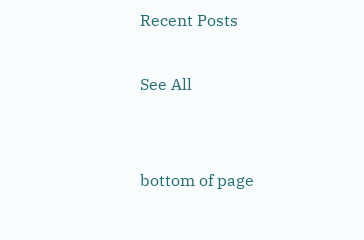Recent Posts

See All


bottom of page